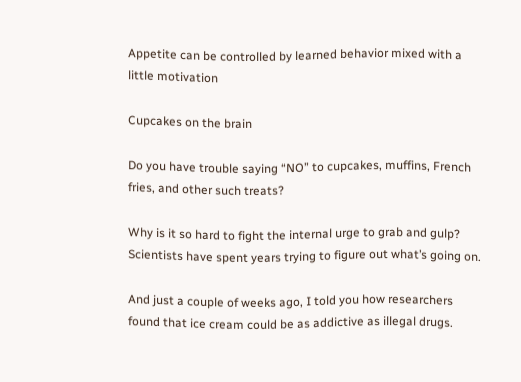Appetite can be controlled by learned behavior mixed with a little motivation

Cupcakes on the brain

Do you have trouble saying “NO” to cupcakes, muffins, French fries, and other such treats?

Why is it so hard to fight the internal urge to grab and gulp? Scientists have spent years trying to figure out what’s going on.

And just a couple of weeks ago, I told you how researchers found that ice cream could be as addictive as illegal drugs.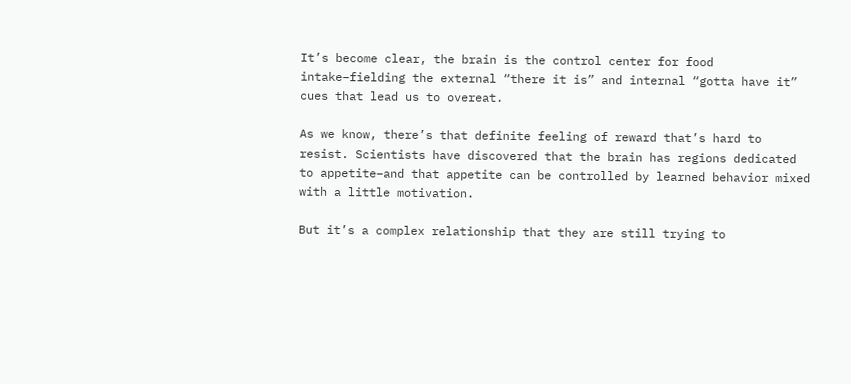It’s become clear, the brain is the control center for food intake–fielding the external “there it is” and internal “gotta have it” cues that lead us to overeat.

As we know, there’s that definite feeling of reward that’s hard to resist. Scientists have discovered that the brain has regions dedicated to appetite–and that appetite can be controlled by learned behavior mixed with a little motivation.

But it’s a complex relationship that they are still trying to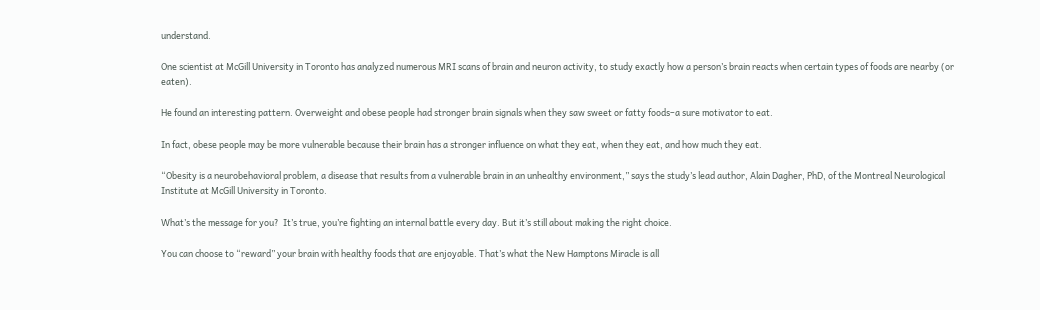understand.

One scientist at McGill University in Toronto has analyzed numerous MRI scans of brain and neuron activity, to study exactly how a person’s brain reacts when certain types of foods are nearby (or eaten).

He found an interesting pattern. Overweight and obese people had stronger brain signals when they saw sweet or fatty foods–a sure motivator to eat.

In fact, obese people may be more vulnerable because their brain has a stronger influence on what they eat, when they eat, and how much they eat.

“Obesity is a neurobehavioral problem, a disease that results from a vulnerable brain in an unhealthy environment,” says the study’s lead author, Alain Dagher, PhD, of the Montreal Neurological Institute at McGill University in Toronto.

What’s the message for you?  It’s true, you’re fighting an internal battle every day. But it’s still about making the right choice.

You can choose to “reward” your brain with healthy foods that are enjoyable. That’s what the New Hamptons Miracle is all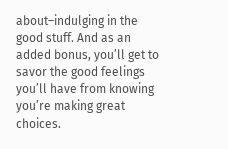about–indulging in the good stuff. And as an added bonus, you’ll get to savor the good feelings you’ll have from knowing you’re making great choices.